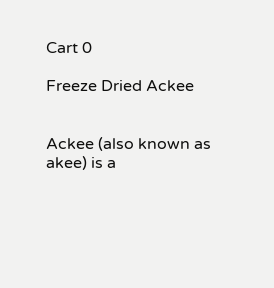Cart 0

Freeze Dried Ackee


Ackee (also known as akee) is a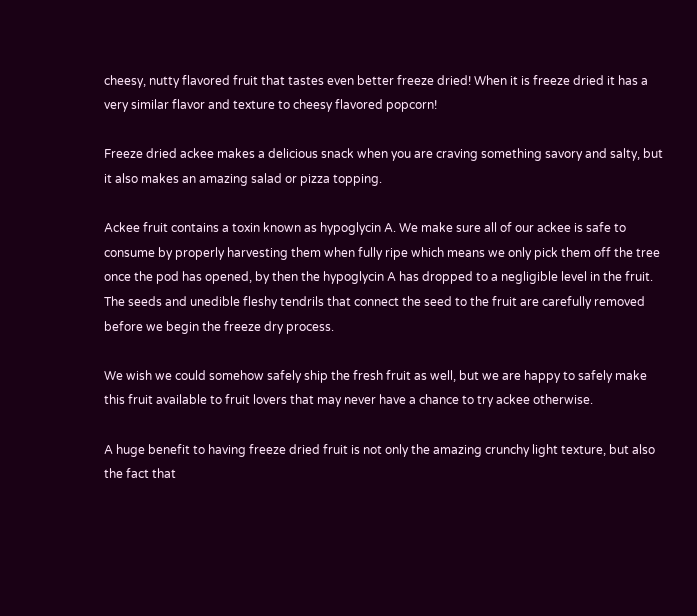cheesy, nutty flavored fruit that tastes even better freeze dried! When it is freeze dried it has a very similar flavor and texture to cheesy flavored popcorn!

Freeze dried ackee makes a delicious snack when you are craving something savory and salty, but it also makes an amazing salad or pizza topping.

Ackee fruit contains a toxin known as hypoglycin A. We make sure all of our ackee is safe to consume by properly harvesting them when fully ripe which means we only pick them off the tree once the pod has opened, by then the hypoglycin A has dropped to a negligible level in the fruit. The seeds and unedible fleshy tendrils that connect the seed to the fruit are carefully removed before we begin the freeze dry process.

We wish we could somehow safely ship the fresh fruit as well, but we are happy to safely make this fruit available to fruit lovers that may never have a chance to try ackee otherwise.

A huge benefit to having freeze dried fruit is not only the amazing crunchy light texture, but also the fact that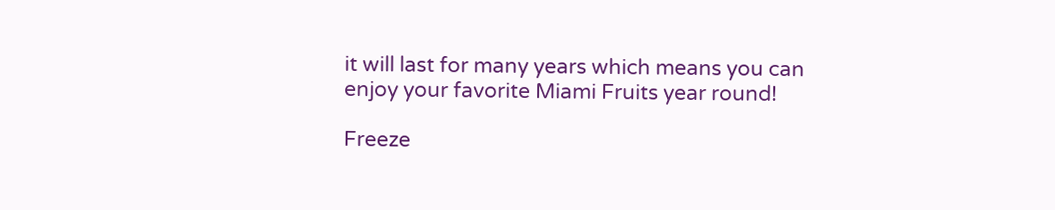it will last for many years which means you can enjoy your favorite Miami Fruits year round!

Freeze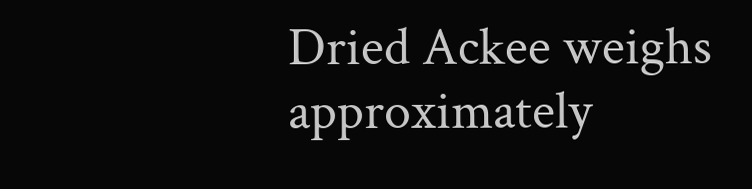Dried Ackee weighs approximately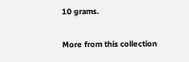10 grams.

More from this collection